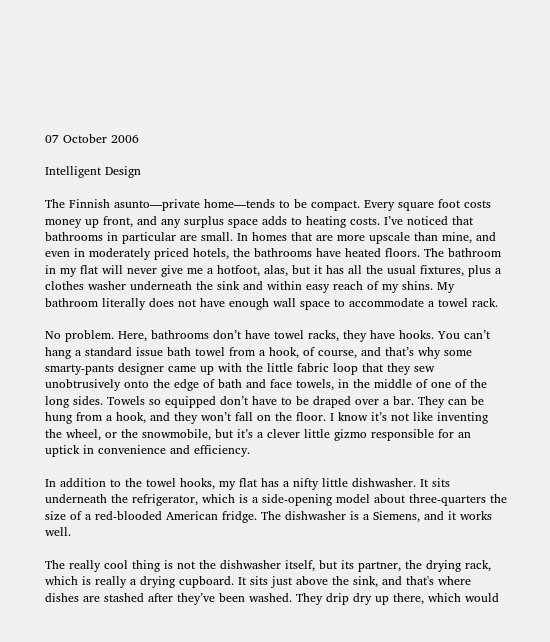07 October 2006

Intelligent Design

The Finnish asunto—private home—tends to be compact. Every square foot costs money up front, and any surplus space adds to heating costs. I’ve noticed that bathrooms in particular are small. In homes that are more upscale than mine, and even in moderately priced hotels, the bathrooms have heated floors. The bathroom in my flat will never give me a hotfoot, alas, but it has all the usual fixtures, plus a clothes washer underneath the sink and within easy reach of my shins. My bathroom literally does not have enough wall space to accommodate a towel rack.

No problem. Here, bathrooms don’t have towel racks, they have hooks. You can’t hang a standard issue bath towel from a hook, of course, and that’s why some smarty-pants designer came up with the little fabric loop that they sew unobtrusively onto the edge of bath and face towels, in the middle of one of the long sides. Towels so equipped don’t have to be draped over a bar. They can be hung from a hook, and they won’t fall on the floor. I know it’s not like inventing the wheel, or the snowmobile, but it’s a clever little gizmo responsible for an uptick in convenience and efficiency.

In addition to the towel hooks, my flat has a nifty little dishwasher. It sits underneath the refrigerator, which is a side-opening model about three-quarters the size of a red-blooded American fridge. The dishwasher is a Siemens, and it works well.

The really cool thing is not the dishwasher itself, but its partner, the drying rack, which is really a drying cupboard. It sits just above the sink, and that's where dishes are stashed after they’ve been washed. They drip dry up there, which would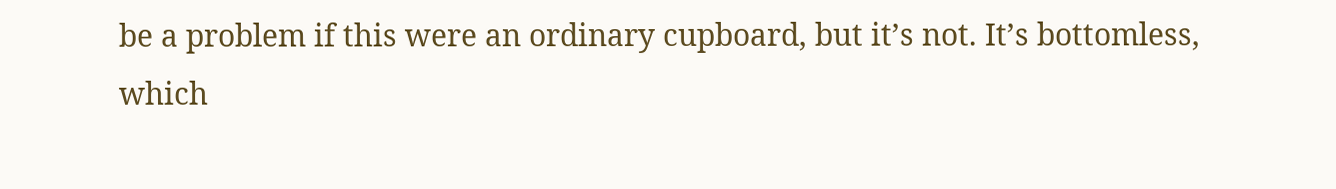be a problem if this were an ordinary cupboard, but it’s not. It’s bottomless, which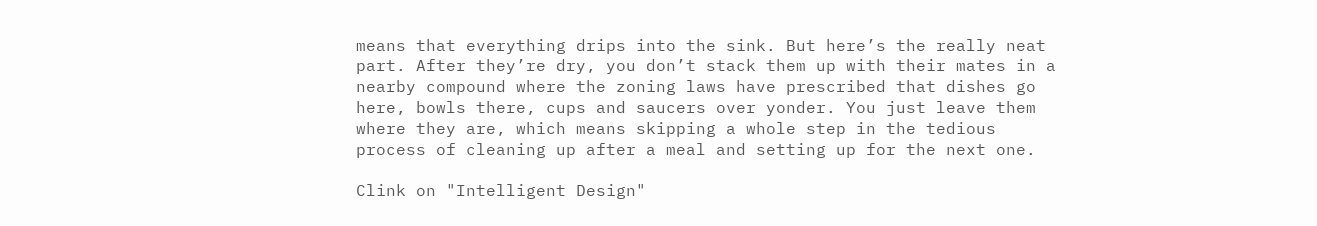means that everything drips into the sink. But here’s the really neat part. After they’re dry, you don’t stack them up with their mates in a nearby compound where the zoning laws have prescribed that dishes go here, bowls there, cups and saucers over yonder. You just leave them where they are, which means skipping a whole step in the tedious process of cleaning up after a meal and setting up for the next one.

Clink on "Intelligent Design"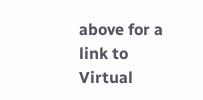above for a link to Virtual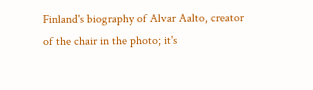Finland's biography of Alvar Aalto, creator of the chair in the photo; it's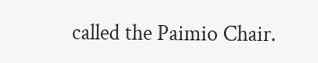called the Paimio Chair.